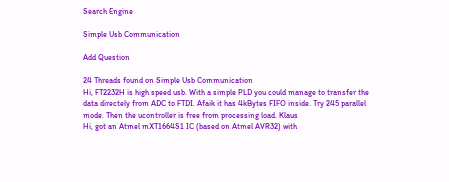Search Engine

Simple Usb Communication

Add Question

24 Threads found on Simple Usb Communication
Hi, FT2232H is high speed usb. With a simple PLD you could manage to transfer the data directely from ADC to FTDI. Afaik it has 4kBytes FIFO inside. Try 245 parallel mode. Then the ucontroller is free from processing load. Klaus
Hi, got an Atmel mXT1664S1 IC (based on Atmel AVR32) with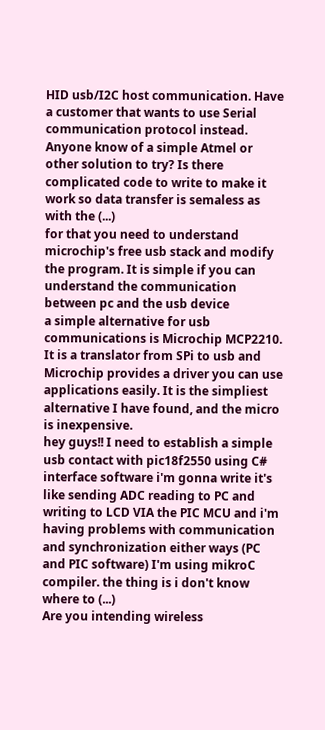HID usb/I2C host communication. Have a customer that wants to use Serial communication protocol instead. Anyone know of a simple Atmel or other solution to try? Is there complicated code to write to make it work so data transfer is semaless as with the (...)
for that you need to understand microchip's free usb stack and modify the program. It is simple if you can understand the communication between pc and the usb device
a simple alternative for usb communications is Microchip MCP2210. It is a translator from SPi to usb and Microchip provides a driver you can use applications easily. It is the simpliest alternative I have found, and the micro is inexpensive.
hey guys!! I need to establish a simple usb contact with pic18f2550 using C# interface software i'm gonna write it's like sending ADC reading to PC and writing to LCD VIA the PIC MCU and i'm having problems with communication and synchronization either ways (PC and PIC software) I'm using mikroC compiler. the thing is i don't know where to (...)
Are you intending wireless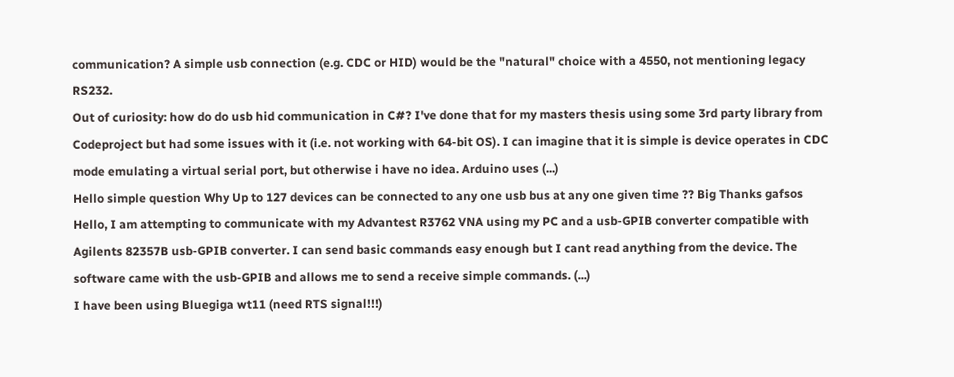communication? A simple usb connection (e.g. CDC or HID) would be the "natural" choice with a 4550, not mentioning legacy RS232.
Out of curiosity: how do do usb hid communication in C#? I've done that for my masters thesis using some 3rd party library from Codeproject but had some issues with it (i.e. not working with 64-bit OS). I can imagine that it is simple is device operates in CDC mode emulating a virtual serial port, but otherwise i have no idea. Arduino uses (...)
Hello simple question Why Up to 127 devices can be connected to any one usb bus at any one given time ?? Big Thanks gafsos
Hello, I am attempting to communicate with my Advantest R3762 VNA using my PC and a usb-GPIB converter compatible with Agilents 82357B usb-GPIB converter. I can send basic commands easy enough but I cant read anything from the device. The software came with the usb-GPIB and allows me to send a receive simple commands. (...)
I have been using Bluegiga wt11 (need RTS signal!!!)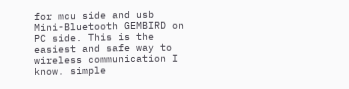for mcu side and usb Mini-Bluetooth GEMBIRD on PC side. This is the easiest and safe way to wireless communication I know. simple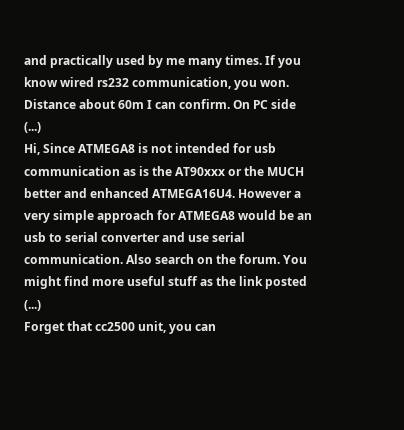and practically used by me many times. If you know wired rs232 communication, you won. Distance about 60m I can confirm. On PC side (...)
Hi, Since ATMEGA8 is not intended for usb communication as is the AT90xxx or the MUCH better and enhanced ATMEGA16U4. However a very simple approach for ATMEGA8 would be an usb to serial converter and use serial communication. Also search on the forum. You might find more useful stuff as the link posted (...)
Forget that cc2500 unit, you can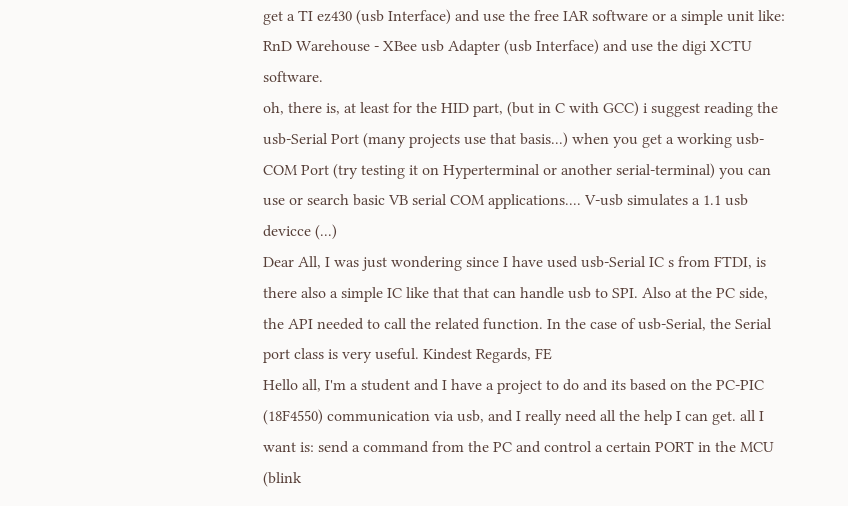get a TI ez430 (usb Interface) and use the free IAR software or a simple unit like: RnD Warehouse - XBee usb Adapter (usb Interface) and use the digi XCTU software.
oh, there is, at least for the HID part, (but in C with GCC) i suggest reading the usb-Serial Port (many projects use that basis...) when you get a working usb-COM Port (try testing it on Hyperterminal or another serial-terminal) you can use or search basic VB serial COM applications.... V-usb simulates a 1.1 usb devicce (...)
Dear All, I was just wondering since I have used usb-Serial IC s from FTDI, is there also a simple IC like that that can handle usb to SPI. Also at the PC side, the API needed to call the related function. In the case of usb-Serial, the Serial port class is very useful. Kindest Regards, FE
Hello all, I'm a student and I have a project to do and its based on the PC-PIC (18F4550) communication via usb, and I really need all the help I can get. all I want is: send a command from the PC and control a certain PORT in the MCU (blink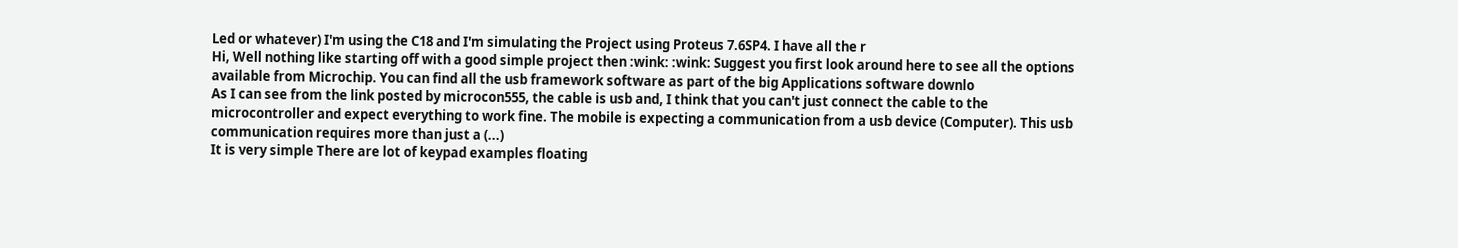Led or whatever) I'm using the C18 and I'm simulating the Project using Proteus 7.6SP4. I have all the r
Hi, Well nothing like starting off with a good simple project then :wink: :wink: Suggest you first look around here to see all the options available from Microchip. You can find all the usb framework software as part of the big Applications software downlo
As I can see from the link posted by microcon555, the cable is usb and, I think that you can't just connect the cable to the microcontroller and expect everything to work fine. The mobile is expecting a communication from a usb device (Computer). This usb communication requires more than just a (...)
It is very simple There are lot of keypad examples floating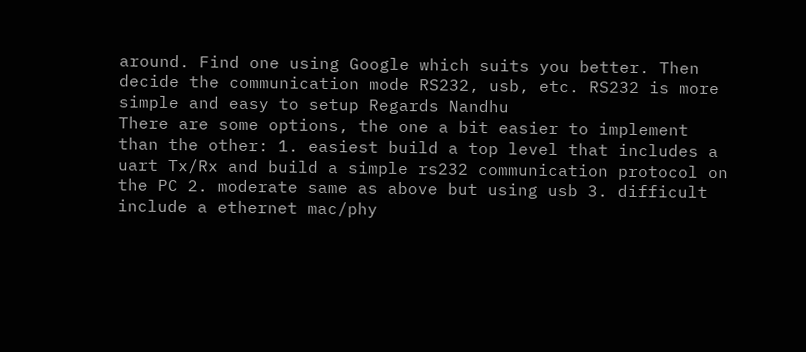around. Find one using Google which suits you better. Then decide the communication mode RS232, usb, etc. RS232 is more simple and easy to setup Regards Nandhu
There are some options, the one a bit easier to implement than the other: 1. easiest build a top level that includes a uart Tx/Rx and build a simple rs232 communication protocol on the PC 2. moderate same as above but using usb 3. difficult include a ethernet mac/phy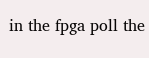in the fpga poll the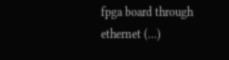fpga board through ethernet (...)